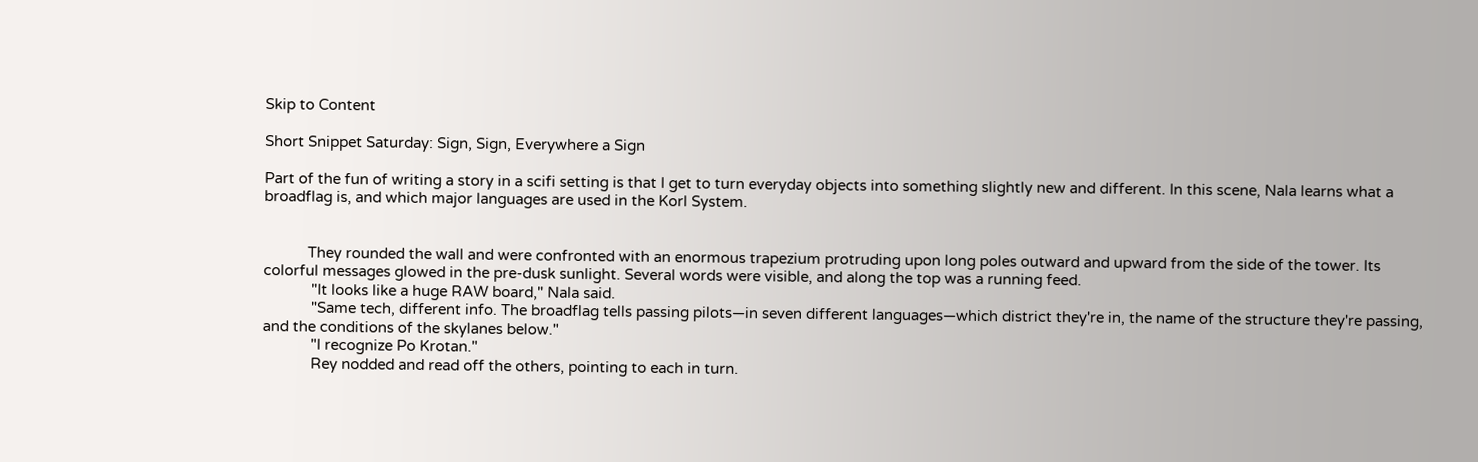Skip to Content

Short Snippet Saturday: Sign, Sign, Everywhere a Sign

Part of the fun of writing a story in a scifi setting is that I get to turn everyday objects into something slightly new and different. In this scene, Nala learns what a broadflag is, and which major languages are used in the Korl System.


           They rounded the wall and were confronted with an enormous trapezium protruding upon long poles outward and upward from the side of the tower. Its colorful messages glowed in the pre-dusk sunlight. Several words were visible, and along the top was a running feed.
            "It looks like a huge RAW board," Nala said.
            "Same tech, different info. The broadflag tells passing pilots—in seven different languages—which district they're in, the name of the structure they're passing, and the conditions of the skylanes below."
            "I recognize Po Krotan."
            Rey nodded and read off the others, pointing to each in turn.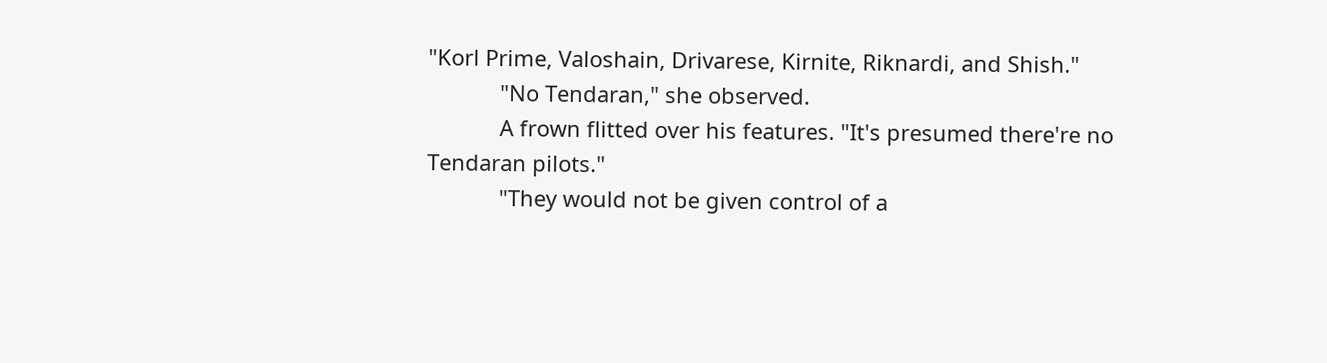"Korl Prime, Valoshain, Drivarese, Kirnite, Riknardi, and Shish."
            "No Tendaran," she observed.
            A frown flitted over his features. "It's presumed there're no Tendaran pilots."
            "They would not be given control of a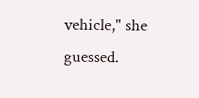vehicle," she guessed.